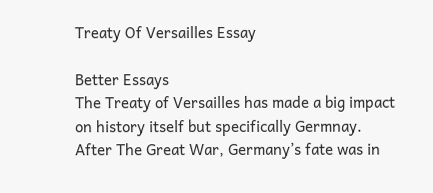Treaty Of Versailles Essay

Better Essays
The Treaty of Versailles has made a big impact on history itself but specifically Germnay. After The Great War, Germany’s fate was in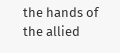the hands of the allied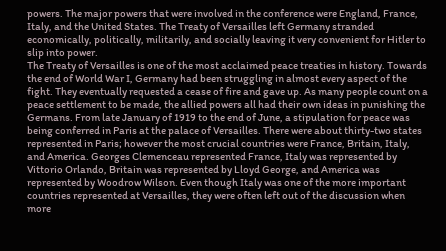powers. The major powers that were involved in the conference were England, France, Italy, and the United States. The Treaty of Versailles left Germany stranded economically, politically, militarily, and socially leaving it very convenient for Hitler to slip into power.
The Treaty of Versailles is one of the most acclaimed peace treaties in history. Towards the end of World War I, Germany had been struggling in almost every aspect of the fight. They eventually requested a cease of fire and gave up. As many people count on a peace settlement to be made, the allied powers all had their own ideas in punishing the Germans. From late January of 1919 to the end of June, a stipulation for peace was being conferred in Paris at the palace of Versailles. There were about thirty-two states represented in Paris; however the most crucial countries were France, Britain, Italy, and America. Georges Clemenceau represented France, Italy was represented by Vittorio Orlando, Britain was represented by Lloyd George, and America was represented by Woodrow Wilson. Even though Italy was one of the more important countries represented at Versailles, they were often left out of the discussion when more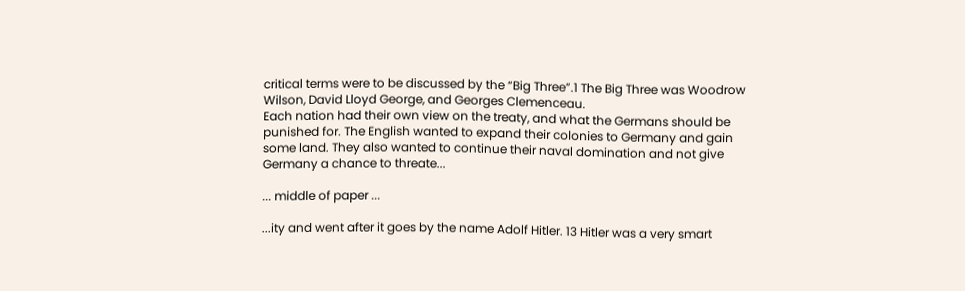critical terms were to be discussed by the “Big Three”.1 The Big Three was Woodrow Wilson, David Lloyd George, and Georges Clemenceau.
Each nation had their own view on the treaty, and what the Germans should be punished for. The English wanted to expand their colonies to Germany and gain some land. They also wanted to continue their naval domination and not give Germany a chance to threate...

... middle of paper ...

...ity and went after it goes by the name Adolf Hitler. 13 Hitler was a very smart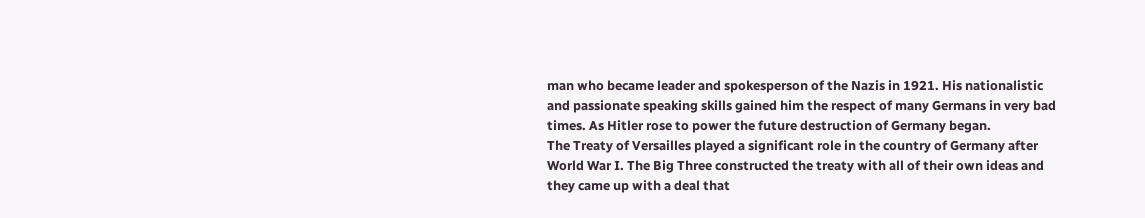man who became leader and spokesperson of the Nazis in 1921. His nationalistic and passionate speaking skills gained him the respect of many Germans in very bad times. As Hitler rose to power the future destruction of Germany began.
The Treaty of Versailles played a significant role in the country of Germany after World War I. The Big Three constructed the treaty with all of their own ideas and they came up with a deal that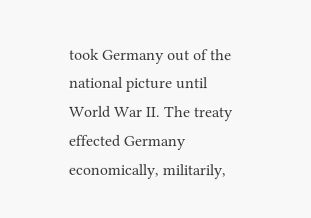took Germany out of the national picture until World War II. The treaty effected Germany economically, militarily,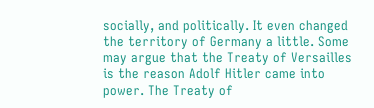socially, and politically. It even changed the territory of Germany a little. Some may argue that the Treaty of Versailles is the reason Adolf Hitler came into power. The Treaty of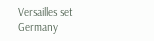Versailles set Germany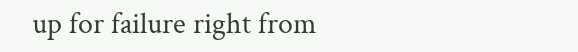up for failure right from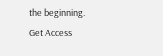the beginning.
Get Access